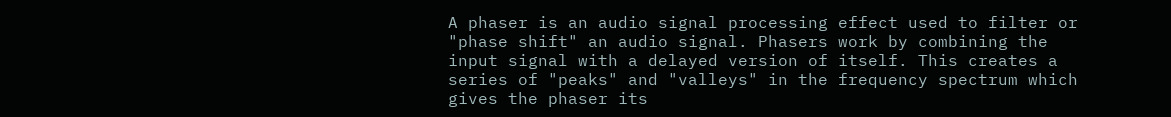A phaser is an audio signal processing effect used to filter or "phase shift" an audio signal. Phasers work by combining the input signal with a delayed version of itself. This creates a series of "peaks" and "valleys" in the frequency spectrum which gives the phaser its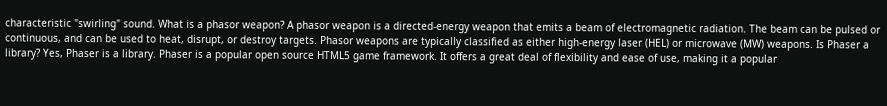characteristic "swirling" sound. What is a phasor weapon? A phasor weapon is a directed-energy weapon that emits a beam of electromagnetic radiation. The beam can be pulsed or continuous, and can be used to heat, disrupt, or destroy targets. Phasor weapons are typically classified as either high-energy laser (HEL) or microwave (MW) weapons. Is Phaser a library? Yes, Phaser is a library. Phaser is a popular open source HTML5 game framework. It offers a great deal of flexibility and ease of use, making it a popular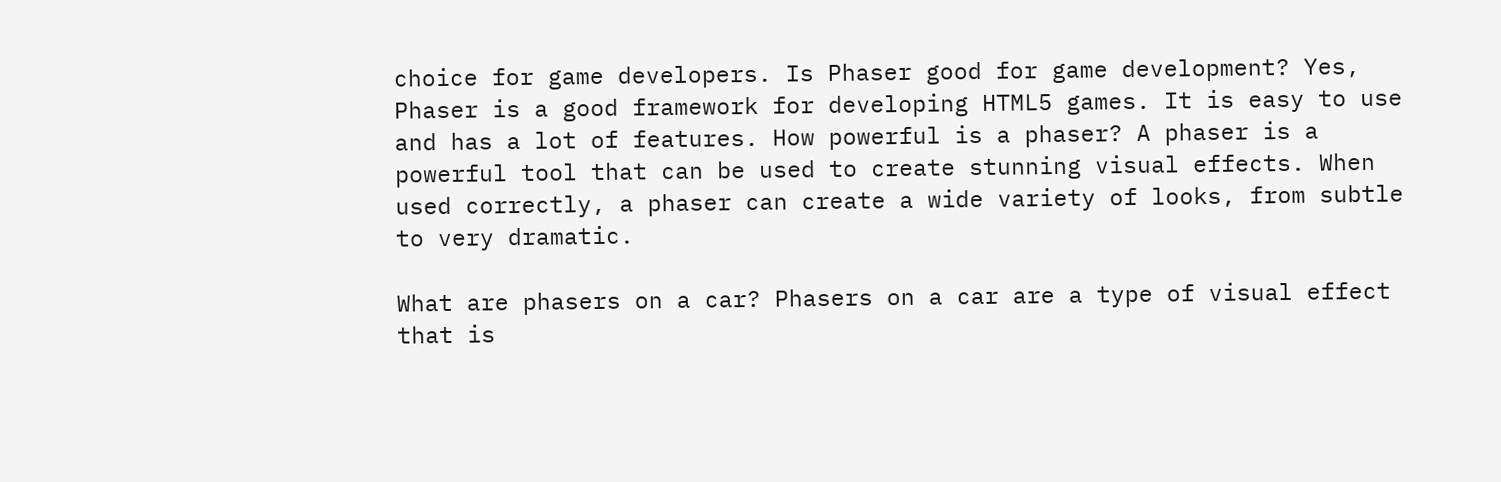choice for game developers. Is Phaser good for game development? Yes, Phaser is a good framework for developing HTML5 games. It is easy to use and has a lot of features. How powerful is a phaser? A phaser is a powerful tool that can be used to create stunning visual effects. When used correctly, a phaser can create a wide variety of looks, from subtle to very dramatic.

What are phasers on a car? Phasers on a car are a type of visual effect that is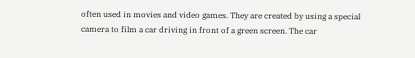often used in movies and video games. They are created by using a special camera to film a car driving in front of a green screen. The car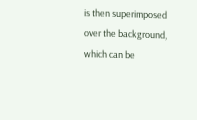is then superimposed over the background, which can be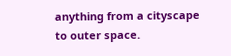anything from a cityscape to outer space.